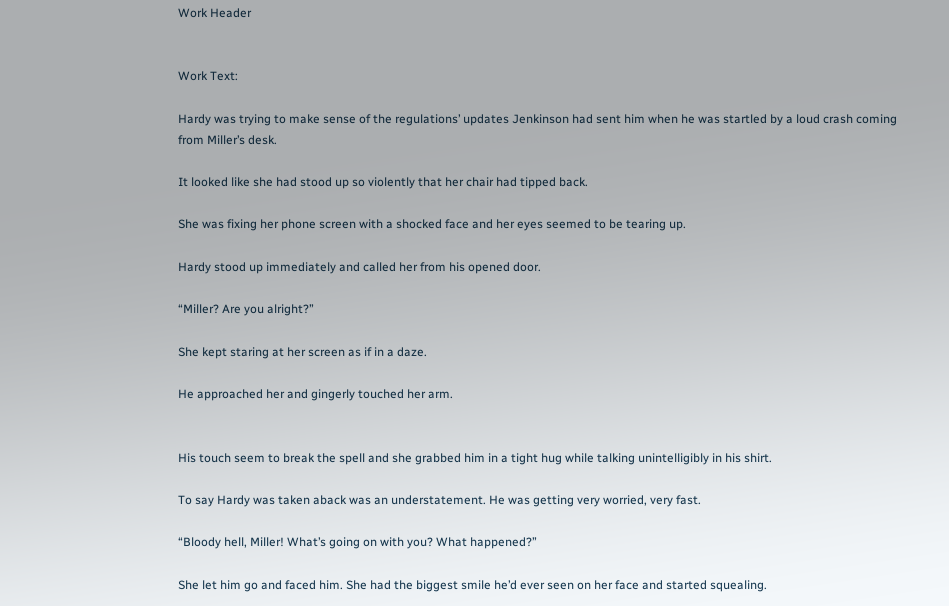Work Header


Work Text:

Hardy was trying to make sense of the regulations’ updates Jenkinson had sent him when he was startled by a loud crash coming from Miller’s desk.

It looked like she had stood up so violently that her chair had tipped back.

She was fixing her phone screen with a shocked face and her eyes seemed to be tearing up.

Hardy stood up immediately and called her from his opened door.

“Miller? Are you alright?”

She kept staring at her screen as if in a daze.

He approached her and gingerly touched her arm.


His touch seem to break the spell and she grabbed him in a tight hug while talking unintelligibly in his shirt.

To say Hardy was taken aback was an understatement. He was getting very worried, very fast.

“Bloody hell, Miller! What’s going on with you? What happened?”

She let him go and faced him. She had the biggest smile he’d ever seen on her face and started squealing.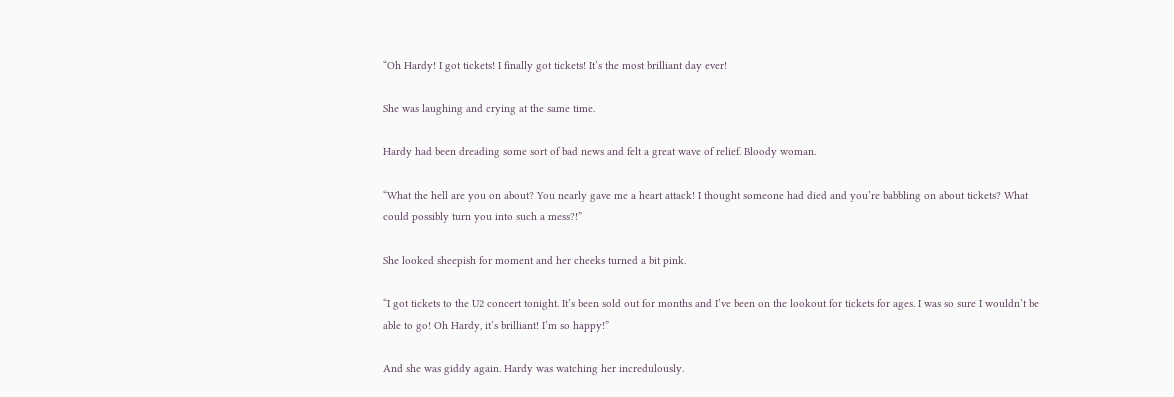“Oh Hardy! I got tickets! I finally got tickets! It’s the most brilliant day ever!

She was laughing and crying at the same time.

Hardy had been dreading some sort of bad news and felt a great wave of relief. Bloody woman.

“What the hell are you on about? You nearly gave me a heart attack! I thought someone had died and you’re babbling on about tickets? What could possibly turn you into such a mess?!”

She looked sheepish for moment and her cheeks turned a bit pink.

“I got tickets to the U2 concert tonight. It’s been sold out for months and I’ve been on the lookout for tickets for ages. I was so sure I wouldn’t be able to go! Oh Hardy, it’s brilliant! I’m so happy!”

And she was giddy again. Hardy was watching her incredulously.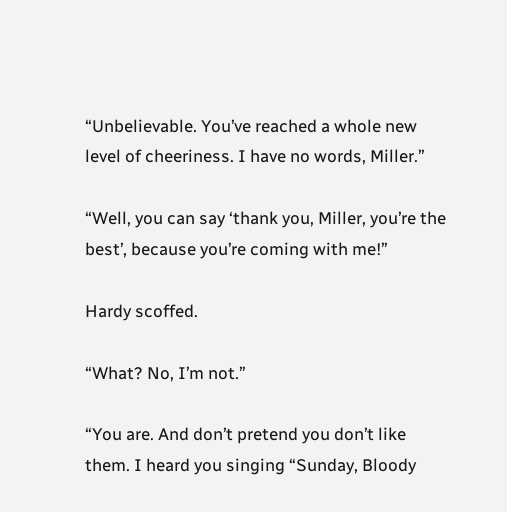“Unbelievable. You’ve reached a whole new level of cheeriness. I have no words, Miller.”

“Well, you can say ‘thank you, Miller, you’re the best’, because you’re coming with me!”

Hardy scoffed.

“What? No, I’m not.”

“You are. And don’t pretend you don’t like them. I heard you singing “Sunday, Bloody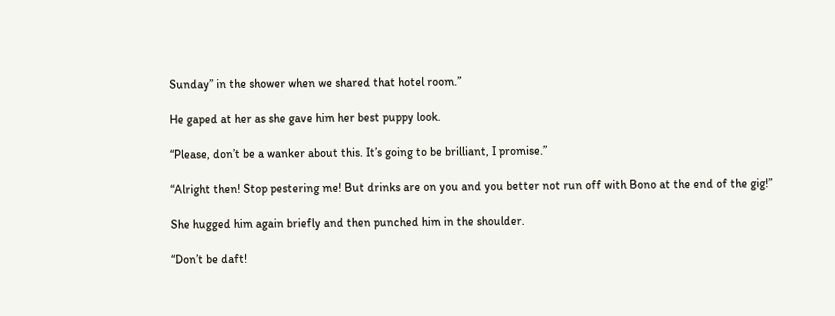Sunday” in the shower when we shared that hotel room.”

He gaped at her as she gave him her best puppy look.

“Please, don’t be a wanker about this. It’s going to be brilliant, I promise.”

“Alright then! Stop pestering me! But drinks are on you and you better not run off with Bono at the end of the gig!”

She hugged him again briefly and then punched him in the shoulder.

“Don’t be daft!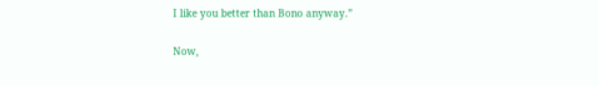I like you better than Bono anyway.”

Now,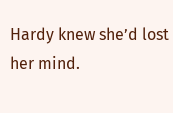Hardy knew she’d lost her mind.